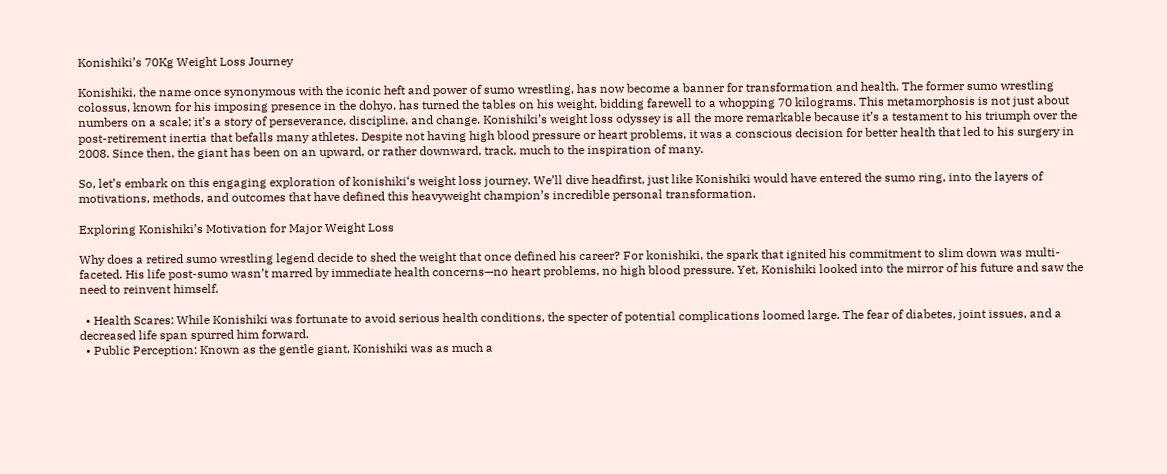Konishiki’s 70Kg Weight Loss Journey

Konishiki, the name once synonymous with the iconic heft and power of sumo wrestling, has now become a banner for transformation and health. The former sumo wrestling colossus, known for his imposing presence in the dohyo, has turned the tables on his weight, bidding farewell to a whopping 70 kilograms. This metamorphosis is not just about numbers on a scale; it’s a story of perseverance, discipline, and change. Konishiki’s weight loss odyssey is all the more remarkable because it’s a testament to his triumph over the post-retirement inertia that befalls many athletes. Despite not having high blood pressure or heart problems, it was a conscious decision for better health that led to his surgery in 2008. Since then, the giant has been on an upward, or rather downward, track, much to the inspiration of many.

So, let’s embark on this engaging exploration of konishiki‘s weight loss journey. We’ll dive headfirst, just like Konishiki would have entered the sumo ring, into the layers of motivations, methods, and outcomes that have defined this heavyweight champion’s incredible personal transformation.

Exploring Konishiki’s Motivation for Major Weight Loss

Why does a retired sumo wrestling legend decide to shed the weight that once defined his career? For konishiki, the spark that ignited his commitment to slim down was multi-faceted. His life post-sumo wasn’t marred by immediate health concerns—no heart problems, no high blood pressure. Yet, Konishiki looked into the mirror of his future and saw the need to reinvent himself.

  • Health Scares: While Konishiki was fortunate to avoid serious health conditions, the specter of potential complications loomed large. The fear of diabetes, joint issues, and a decreased life span spurred him forward.
  • Public Perception: Known as the gentle giant, Konishiki was as much a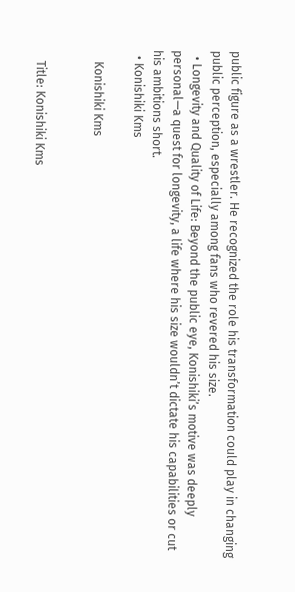public figure as a wrestler. He recognized the role his transformation could play in changing public perception, especially among fans who revered his size.
  • Longevity and Quality of Life: Beyond the public eye, Konishiki’s motive was deeply personal—a quest for longevity, a life where his size wouldn’t dictate his capabilities or cut his ambitions short.
  • Konishiki Kms

    Konishiki Kms


    Title: Konishiki Kms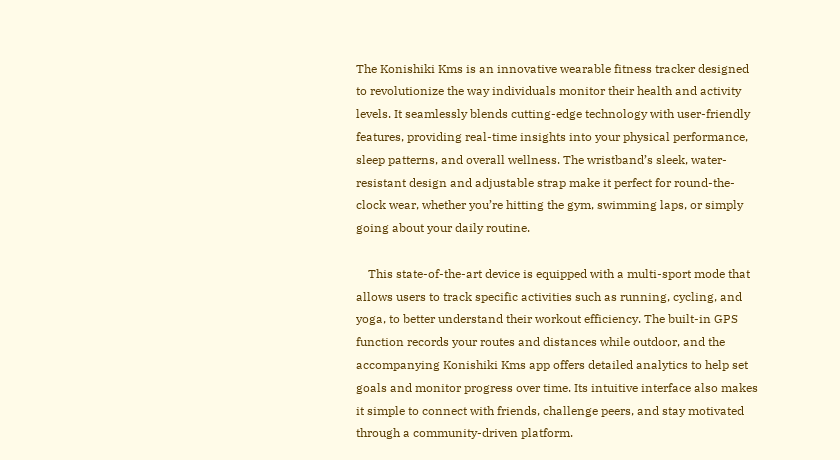The Konishiki Kms is an innovative wearable fitness tracker designed to revolutionize the way individuals monitor their health and activity levels. It seamlessly blends cutting-edge technology with user-friendly features, providing real-time insights into your physical performance, sleep patterns, and overall wellness. The wristband’s sleek, water-resistant design and adjustable strap make it perfect for round-the-clock wear, whether you’re hitting the gym, swimming laps, or simply going about your daily routine.

    This state-of-the-art device is equipped with a multi-sport mode that allows users to track specific activities such as running, cycling, and yoga, to better understand their workout efficiency. The built-in GPS function records your routes and distances while outdoor, and the accompanying Konishiki Kms app offers detailed analytics to help set goals and monitor progress over time. Its intuitive interface also makes it simple to connect with friends, challenge peers, and stay motivated through a community-driven platform.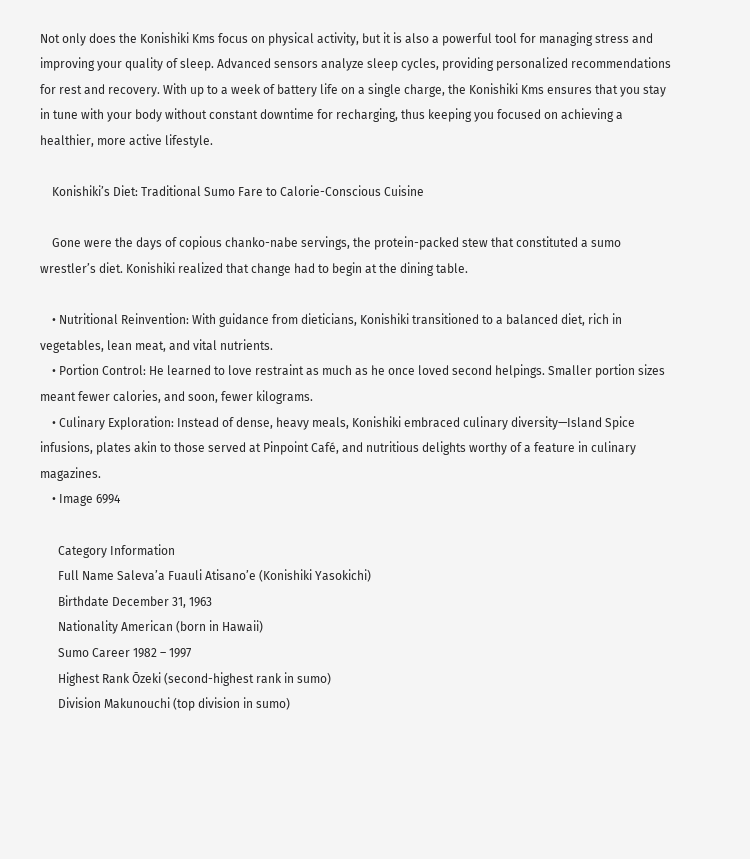Not only does the Konishiki Kms focus on physical activity, but it is also a powerful tool for managing stress and improving your quality of sleep. Advanced sensors analyze sleep cycles, providing personalized recommendations for rest and recovery. With up to a week of battery life on a single charge, the Konishiki Kms ensures that you stay in tune with your body without constant downtime for recharging, thus keeping you focused on achieving a healthier, more active lifestyle.

    Konishiki’s Diet: Traditional Sumo Fare to Calorie-Conscious Cuisine

    Gone were the days of copious chanko-nabe servings, the protein-packed stew that constituted a sumo wrestler’s diet. Konishiki realized that change had to begin at the dining table.

    • Nutritional Reinvention: With guidance from dieticians, Konishiki transitioned to a balanced diet, rich in vegetables, lean meat, and vital nutrients.
    • Portion Control: He learned to love restraint as much as he once loved second helpings. Smaller portion sizes meant fewer calories, and soon, fewer kilograms.
    • Culinary Exploration: Instead of dense, heavy meals, Konishiki embraced culinary diversity—Island Spice infusions, plates akin to those served at Pinpoint Café, and nutritious delights worthy of a feature in culinary magazines.
    • Image 6994

      Category Information
      Full Name Saleva’a Fuauli Atisano’e (Konishiki Yasokichi)
      Birthdate December 31, 1963
      Nationality American (born in Hawaii)
      Sumo Career 1982 – 1997
      Highest Rank Ōzeki (second-highest rank in sumo)
      Division Makunouchi (top division in sumo)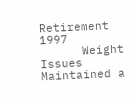Retirement 1997
      Weight Issues Maintained a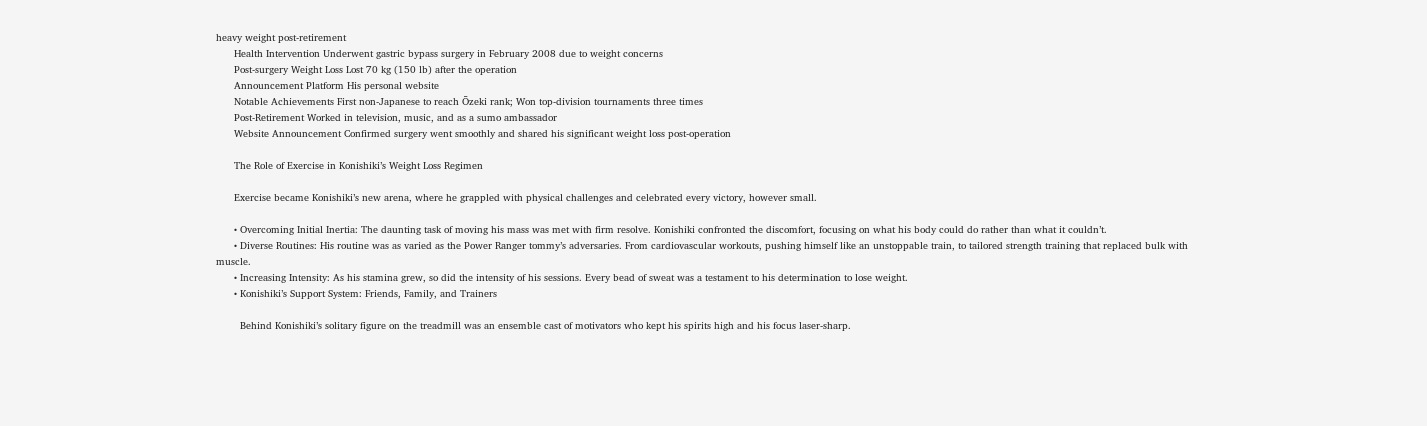heavy weight post-retirement
      Health Intervention Underwent gastric bypass surgery in February 2008 due to weight concerns
      Post-surgery Weight Loss Lost 70 kg (150 lb) after the operation
      Announcement Platform His personal website
      Notable Achievements First non-Japanese to reach Ōzeki rank; Won top-division tournaments three times
      Post-Retirement Worked in television, music, and as a sumo ambassador
      Website Announcement Confirmed surgery went smoothly and shared his significant weight loss post-operation

      The Role of Exercise in Konishiki’s Weight Loss Regimen

      Exercise became Konishiki’s new arena, where he grappled with physical challenges and celebrated every victory, however small.

      • Overcoming Initial Inertia: The daunting task of moving his mass was met with firm resolve. Konishiki confronted the discomfort, focusing on what his body could do rather than what it couldn’t.
      • Diverse Routines: His routine was as varied as the Power Ranger tommy’s adversaries. From cardiovascular workouts, pushing himself like an unstoppable train, to tailored strength training that replaced bulk with muscle.
      • Increasing Intensity: As his stamina grew, so did the intensity of his sessions. Every bead of sweat was a testament to his determination to lose weight.
      • Konishiki’s Support System: Friends, Family, and Trainers

        Behind Konishiki’s solitary figure on the treadmill was an ensemble cast of motivators who kept his spirits high and his focus laser-sharp.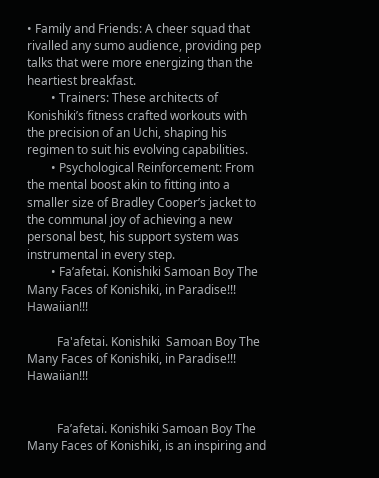• Family and Friends: A cheer squad that rivalled any sumo audience, providing pep talks that were more energizing than the heartiest breakfast.
        • Trainers: These architects of Konishiki’s fitness crafted workouts with the precision of an Uchi, shaping his regimen to suit his evolving capabilities.
        • Psychological Reinforcement: From the mental boost akin to fitting into a smaller size of Bradley Cooper’s jacket to the communal joy of achieving a new personal best, his support system was instrumental in every step.
        • Fa’afetai. Konishiki Samoan Boy The Many Faces of Konishiki, in Paradise!!! Hawaiian!!!

          Fa'afetai. Konishiki  Samoan Boy The Many Faces of Konishiki, in Paradise!!! Hawaiian!!!


          Fa’afetai. Konishiki Samoan Boy The Many Faces of Konishiki, is an inspiring and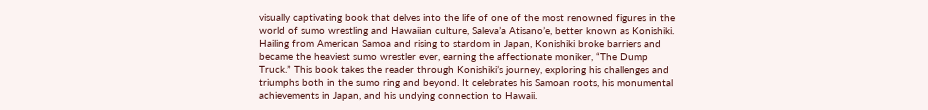visually captivating book that delves into the life of one of the most renowned figures in the world of sumo wrestling and Hawaiian culture, Saleva’a Atisano’e, better known as Konishiki. Hailing from American Samoa and rising to stardom in Japan, Konishiki broke barriers and became the heaviest sumo wrestler ever, earning the affectionate moniker, “The Dump Truck.” This book takes the reader through Konishiki’s journey, exploring his challenges and triumphs both in the sumo ring and beyond. It celebrates his Samoan roots, his monumental achievements in Japan, and his undying connection to Hawaii.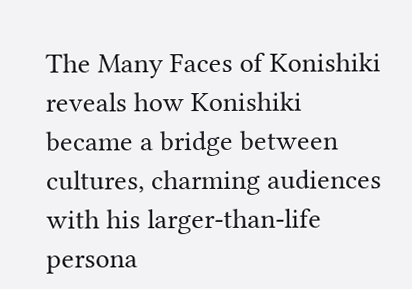The Many Faces of Konishiki reveals how Konishiki became a bridge between cultures, charming audiences with his larger-than-life persona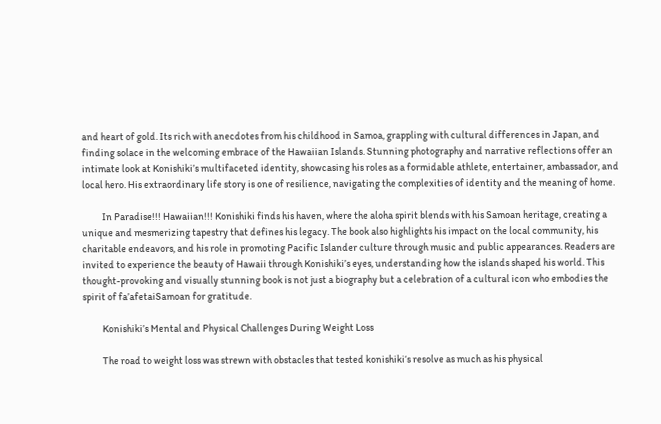and heart of gold. Its rich with anecdotes from his childhood in Samoa, grappling with cultural differences in Japan, and finding solace in the welcoming embrace of the Hawaiian Islands. Stunning photography and narrative reflections offer an intimate look at Konishiki’s multifaceted identity, showcasing his roles as a formidable athlete, entertainer, ambassador, and local hero. His extraordinary life story is one of resilience, navigating the complexities of identity and the meaning of home.

          In Paradise!!! Hawaiian!!! Konishiki finds his haven, where the aloha spirit blends with his Samoan heritage, creating a unique and mesmerizing tapestry that defines his legacy. The book also highlights his impact on the local community, his charitable endeavors, and his role in promoting Pacific Islander culture through music and public appearances. Readers are invited to experience the beauty of Hawaii through Konishiki’s eyes, understanding how the islands shaped his world. This thought-provoking and visually stunning book is not just a biography but a celebration of a cultural icon who embodies the spirit of fa’afetaiSamoan for gratitude.

          Konishiki’s Mental and Physical Challenges During Weight Loss

          The road to weight loss was strewn with obstacles that tested konishiki‘s resolve as much as his physical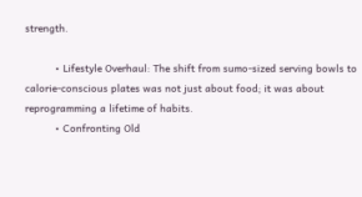strength.

          • Lifestyle Overhaul: The shift from sumo-sized serving bowls to calorie-conscious plates was not just about food; it was about reprogramming a lifetime of habits.
          • Confronting Old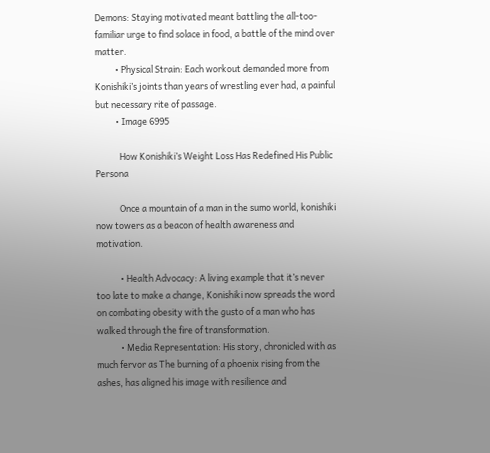Demons: Staying motivated meant battling the all-too-familiar urge to find solace in food, a battle of the mind over matter.
          • Physical Strain: Each workout demanded more from Konishiki’s joints than years of wrestling ever had, a painful but necessary rite of passage.
          • Image 6995

            How Konishiki’s Weight Loss Has Redefined His Public Persona

            Once a mountain of a man in the sumo world, konishiki now towers as a beacon of health awareness and motivation.

            • Health Advocacy: A living example that it’s never too late to make a change, Konishiki now spreads the word on combating obesity with the gusto of a man who has walked through the fire of transformation.
            • Media Representation: His story, chronicled with as much fervor as The burning of a phoenix rising from the ashes, has aligned his image with resilience and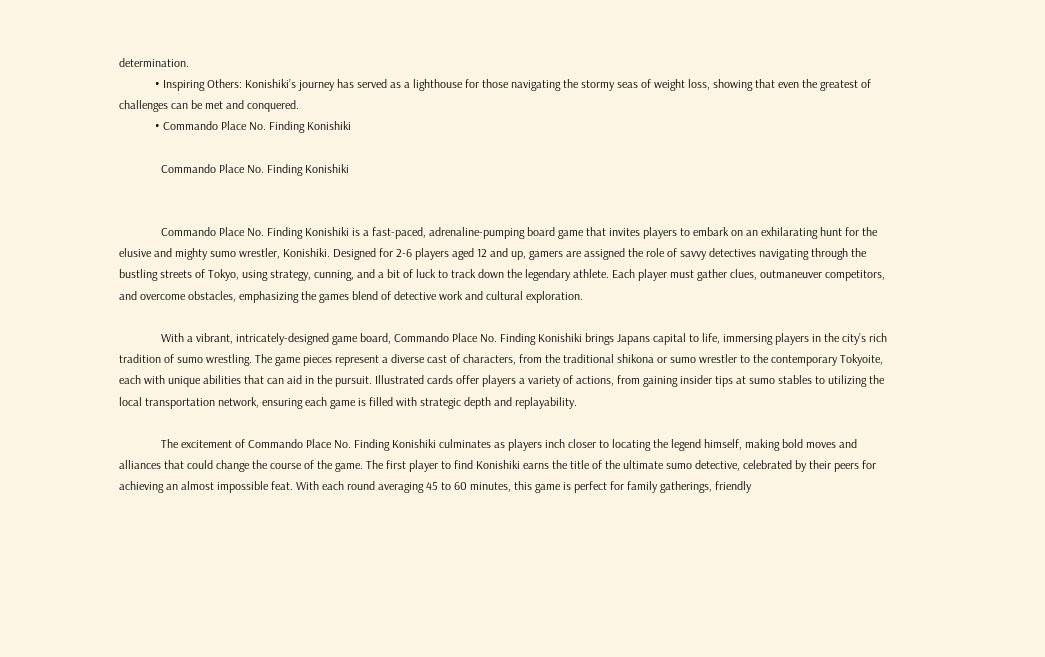determination.
            • Inspiring Others: Konishiki’s journey has served as a lighthouse for those navigating the stormy seas of weight loss, showing that even the greatest of challenges can be met and conquered.
            • Commando Place No. Finding Konishiki

              Commando Place No. Finding Konishiki


              Commando Place No. Finding Konishiki is a fast-paced, adrenaline-pumping board game that invites players to embark on an exhilarating hunt for the elusive and mighty sumo wrestler, Konishiki. Designed for 2-6 players aged 12 and up, gamers are assigned the role of savvy detectives navigating through the bustling streets of Tokyo, using strategy, cunning, and a bit of luck to track down the legendary athlete. Each player must gather clues, outmaneuver competitors, and overcome obstacles, emphasizing the games blend of detective work and cultural exploration.

              With a vibrant, intricately-designed game board, Commando Place No. Finding Konishiki brings Japans capital to life, immersing players in the city’s rich tradition of sumo wrestling. The game pieces represent a diverse cast of characters, from the traditional shikona or sumo wrestler to the contemporary Tokyoite, each with unique abilities that can aid in the pursuit. Illustrated cards offer players a variety of actions, from gaining insider tips at sumo stables to utilizing the local transportation network, ensuring each game is filled with strategic depth and replayability.

              The excitement of Commando Place No. Finding Konishiki culminates as players inch closer to locating the legend himself, making bold moves and alliances that could change the course of the game. The first player to find Konishiki earns the title of the ultimate sumo detective, celebrated by their peers for achieving an almost impossible feat. With each round averaging 45 to 60 minutes, this game is perfect for family gatherings, friendly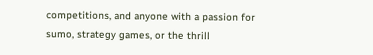competitions, and anyone with a passion for sumo, strategy games, or the thrill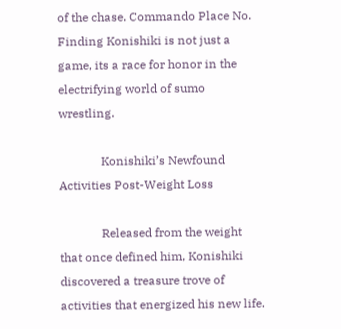of the chase. Commando Place No. Finding Konishiki is not just a game, its a race for honor in the electrifying world of sumo wrestling.

              Konishiki’s Newfound Activities Post-Weight Loss

              Released from the weight that once defined him, Konishiki discovered a treasure trove of activities that energized his new life.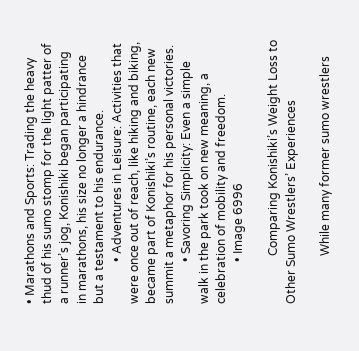• Marathons and Sports: Trading the heavy thud of his sumo stomp for the light patter of a runner’s jog, Konishiki began participating in marathons, his size no longer a hindrance but a testament to his endurance.
              • Adventures in Leisure: Activities that were once out of reach, like hiking and biking, became part of Konishiki’s routine, each new summit a metaphor for his personal victories.
              • Savoring Simplicity: Even a simple walk in the park took on new meaning, a celebration of mobility and freedom.
              • Image 6996

                Comparing Konishiki’s Weight Loss to Other Sumo Wrestlers’ Experiences

                While many former sumo wrestlers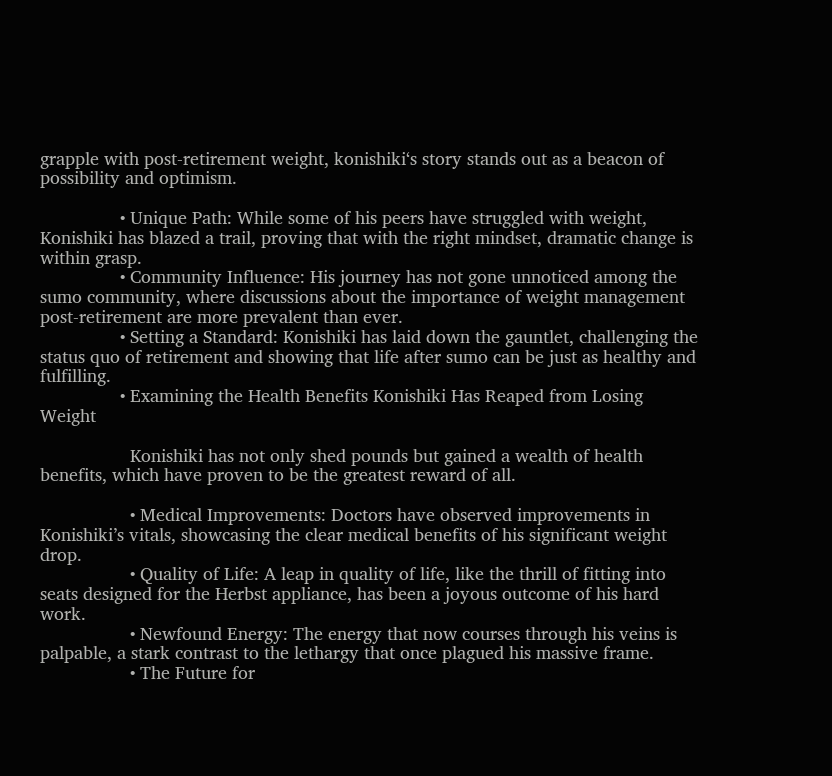grapple with post-retirement weight, konishiki‘s story stands out as a beacon of possibility and optimism.

                • Unique Path: While some of his peers have struggled with weight, Konishiki has blazed a trail, proving that with the right mindset, dramatic change is within grasp.
                • Community Influence: His journey has not gone unnoticed among the sumo community, where discussions about the importance of weight management post-retirement are more prevalent than ever.
                • Setting a Standard: Konishiki has laid down the gauntlet, challenging the status quo of retirement and showing that life after sumo can be just as healthy and fulfilling.
                • Examining the Health Benefits Konishiki Has Reaped from Losing Weight

                  Konishiki has not only shed pounds but gained a wealth of health benefits, which have proven to be the greatest reward of all.

                  • Medical Improvements: Doctors have observed improvements in Konishiki’s vitals, showcasing the clear medical benefits of his significant weight drop.
                  • Quality of Life: A leap in quality of life, like the thrill of fitting into seats designed for the Herbst appliance, has been a joyous outcome of his hard work.
                  • Newfound Energy: The energy that now courses through his veins is palpable, a stark contrast to the lethargy that once plagued his massive frame.
                  • The Future for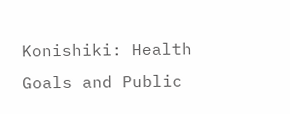Konishiki: Health Goals and Public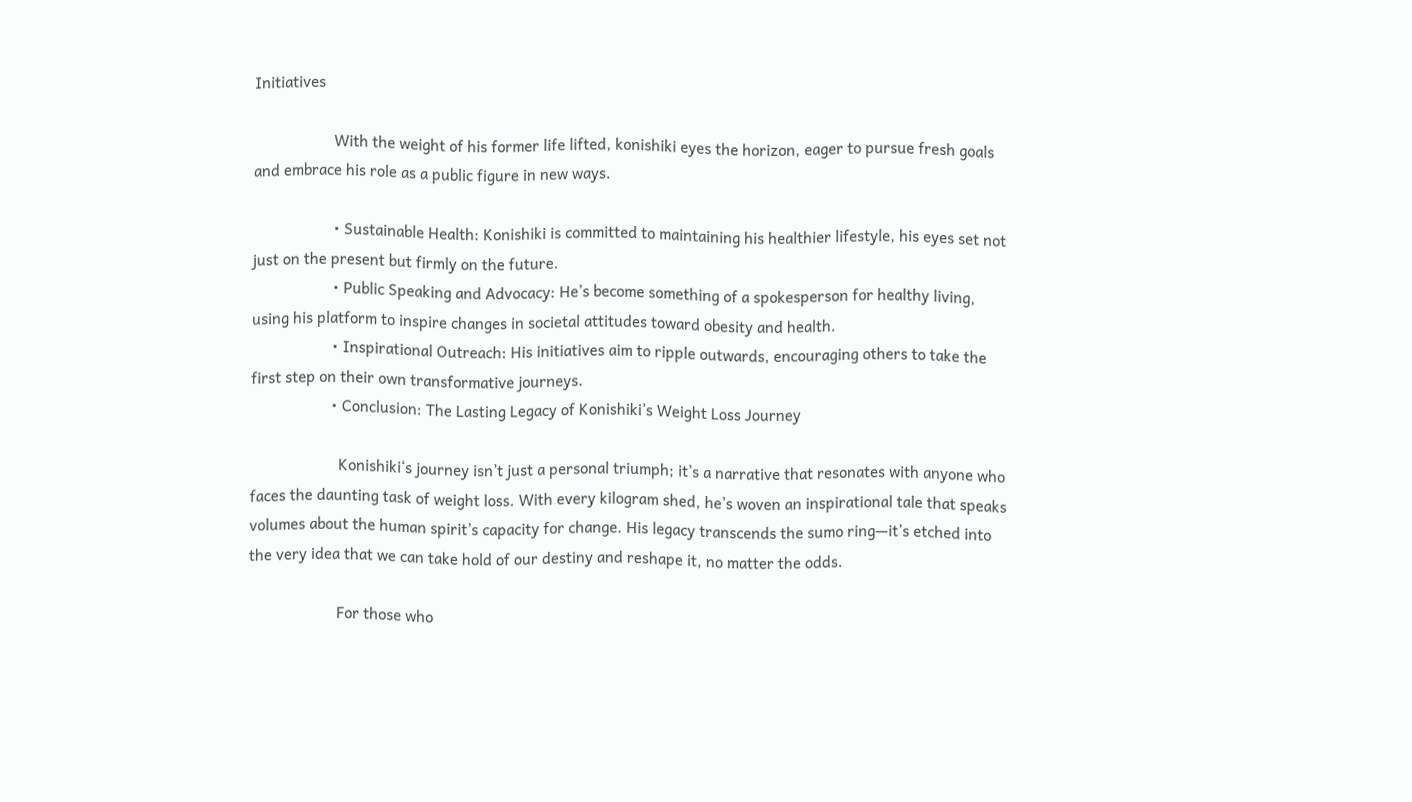Initiatives

                    With the weight of his former life lifted, konishiki eyes the horizon, eager to pursue fresh goals and embrace his role as a public figure in new ways.

                    • Sustainable Health: Konishiki is committed to maintaining his healthier lifestyle, his eyes set not just on the present but firmly on the future.
                    • Public Speaking and Advocacy: He’s become something of a spokesperson for healthy living, using his platform to inspire changes in societal attitudes toward obesity and health.
                    • Inspirational Outreach: His initiatives aim to ripple outwards, encouraging others to take the first step on their own transformative journeys.
                    • Conclusion: The Lasting Legacy of Konishiki’s Weight Loss Journey

                      Konishiki‘s journey isn’t just a personal triumph; it’s a narrative that resonates with anyone who faces the daunting task of weight loss. With every kilogram shed, he’s woven an inspirational tale that speaks volumes about the human spirit’s capacity for change. His legacy transcends the sumo ring—it’s etched into the very idea that we can take hold of our destiny and reshape it, no matter the odds.

                      For those who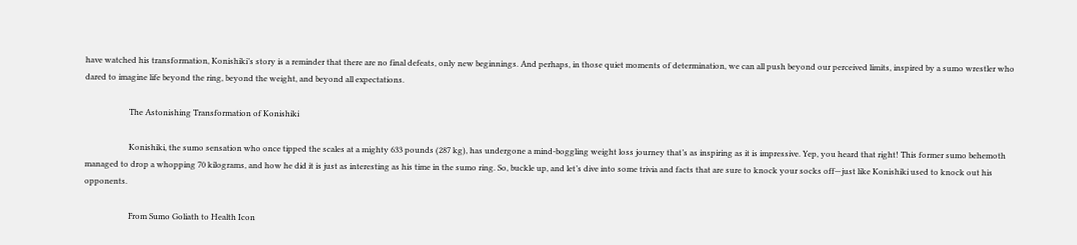have watched his transformation, Konishiki’s story is a reminder that there are no final defeats, only new beginnings. And perhaps, in those quiet moments of determination, we can all push beyond our perceived limits, inspired by a sumo wrestler who dared to imagine life beyond the ring, beyond the weight, and beyond all expectations.

                      The Astonishing Transformation of Konishiki

                      Konishiki, the sumo sensation who once tipped the scales at a mighty 633 pounds (287 kg), has undergone a mind-boggling weight loss journey that’s as inspiring as it is impressive. Yep, you heard that right! This former sumo behemoth managed to drop a whopping 70 kilograms, and how he did it is just as interesting as his time in the sumo ring. So, buckle up, and let’s dive into some trivia and facts that are sure to knock your socks off—just like Konishiki used to knock out his opponents.

                      From Sumo Goliath to Health Icon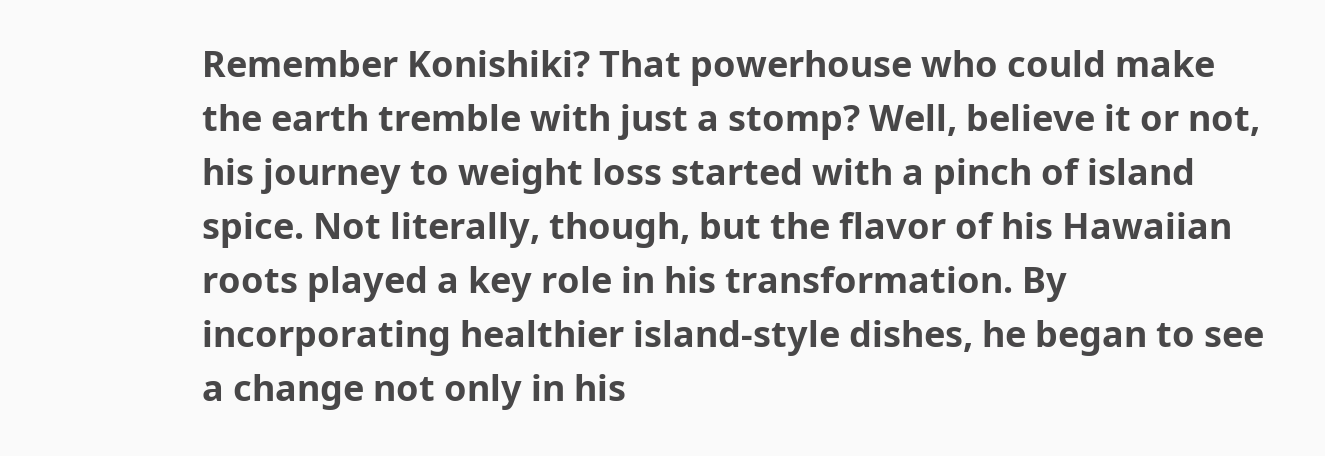Remember Konishiki? That powerhouse who could make the earth tremble with just a stomp? Well, believe it or not, his journey to weight loss started with a pinch of island spice. Not literally, though, but the flavor of his Hawaiian roots played a key role in his transformation. By incorporating healthier island-style dishes, he began to see a change not only in his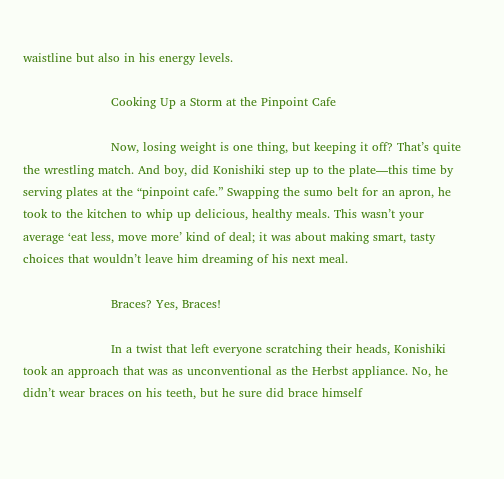waistline but also in his energy levels.

                      Cooking Up a Storm at the Pinpoint Cafe

                      Now, losing weight is one thing, but keeping it off? That’s quite the wrestling match. And boy, did Konishiki step up to the plate—this time by serving plates at the “pinpoint cafe.” Swapping the sumo belt for an apron, he took to the kitchen to whip up delicious, healthy meals. This wasn’t your average ‘eat less, move more’ kind of deal; it was about making smart, tasty choices that wouldn’t leave him dreaming of his next meal.

                      Braces? Yes, Braces!

                      In a twist that left everyone scratching their heads, Konishiki took an approach that was as unconventional as the Herbst appliance. No, he didn’t wear braces on his teeth, but he sure did brace himself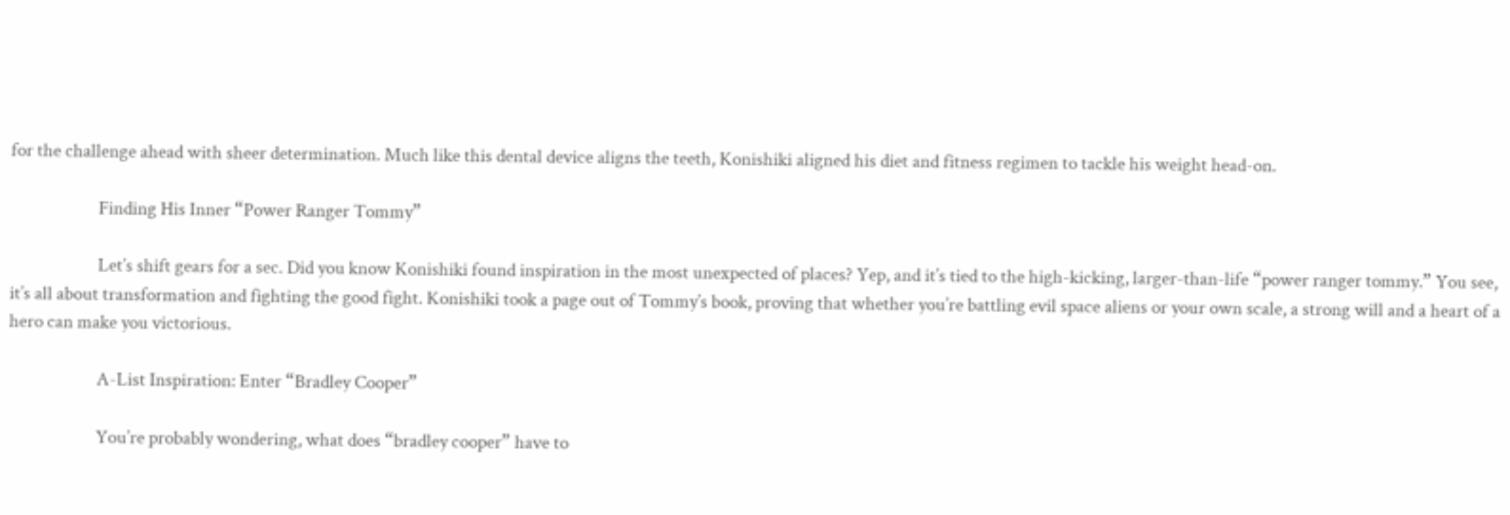for the challenge ahead with sheer determination. Much like this dental device aligns the teeth, Konishiki aligned his diet and fitness regimen to tackle his weight head-on.

                      Finding His Inner “Power Ranger Tommy”

                      Let’s shift gears for a sec. Did you know Konishiki found inspiration in the most unexpected of places? Yep, and it’s tied to the high-kicking, larger-than-life “power ranger tommy.” You see, it’s all about transformation and fighting the good fight. Konishiki took a page out of Tommy’s book, proving that whether you’re battling evil space aliens or your own scale, a strong will and a heart of a hero can make you victorious.

                      A-List Inspiration: Enter “Bradley Cooper”

                      You’re probably wondering, what does “bradley cooper” have to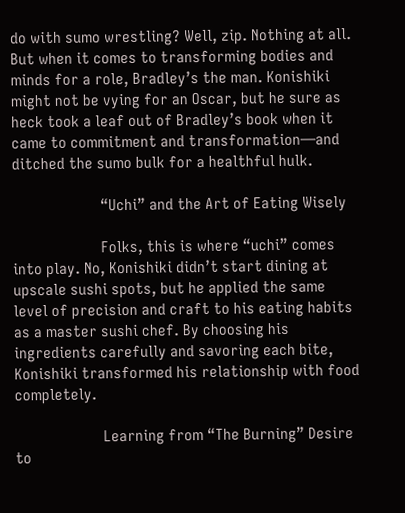do with sumo wrestling? Well, zip. Nothing at all. But when it comes to transforming bodies and minds for a role, Bradley’s the man. Konishiki might not be vying for an Oscar, but he sure as heck took a leaf out of Bradley’s book when it came to commitment and transformation—and ditched the sumo bulk for a healthful hulk.

                      “Uchi” and the Art of Eating Wisely

                      Folks, this is where “uchi” comes into play. No, Konishiki didn’t start dining at upscale sushi spots, but he applied the same level of precision and craft to his eating habits as a master sushi chef. By choosing his ingredients carefully and savoring each bite, Konishiki transformed his relationship with food completely.

                      Learning from “The Burning” Desire to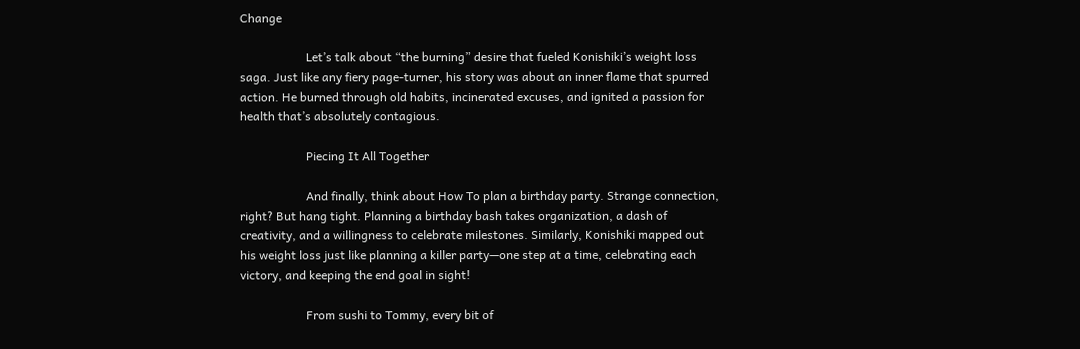Change

                      Let’s talk about “the burning” desire that fueled Konishiki’s weight loss saga. Just like any fiery page-turner, his story was about an inner flame that spurred action. He burned through old habits, incinerated excuses, and ignited a passion for health that’s absolutely contagious.

                      Piecing It All Together

                      And finally, think about How To plan a birthday party. Strange connection, right? But hang tight. Planning a birthday bash takes organization, a dash of creativity, and a willingness to celebrate milestones. Similarly, Konishiki mapped out his weight loss just like planning a killer party—one step at a time, celebrating each victory, and keeping the end goal in sight!

                      From sushi to Tommy, every bit of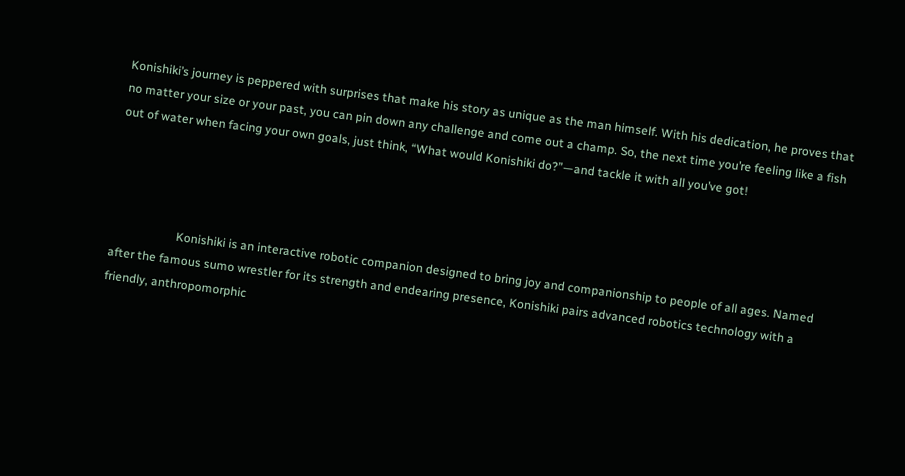Konishiki’s journey is peppered with surprises that make his story as unique as the man himself. With his dedication, he proves that no matter your size or your past, you can pin down any challenge and come out a champ. So, the next time you’re feeling like a fish out of water when facing your own goals, just think, “What would Konishiki do?”—and tackle it with all you’ve got!




                      Konishiki is an interactive robotic companion designed to bring joy and companionship to people of all ages. Named after the famous sumo wrestler for its strength and endearing presence, Konishiki pairs advanced robotics technology with a friendly, anthropomorphic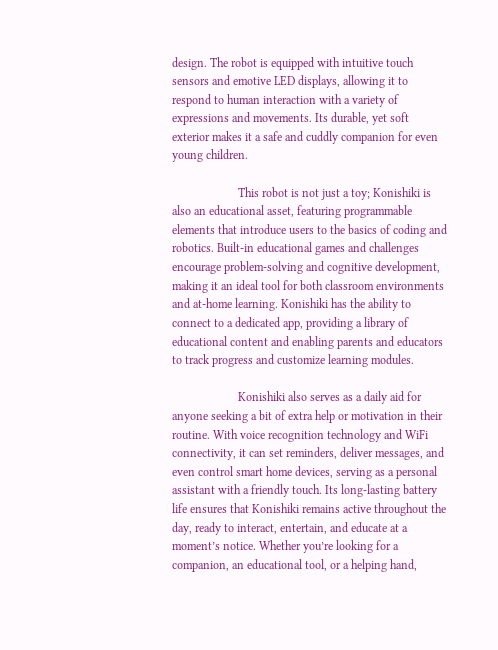design. The robot is equipped with intuitive touch sensors and emotive LED displays, allowing it to respond to human interaction with a variety of expressions and movements. Its durable, yet soft exterior makes it a safe and cuddly companion for even young children.

                      This robot is not just a toy; Konishiki is also an educational asset, featuring programmable elements that introduce users to the basics of coding and robotics. Built-in educational games and challenges encourage problem-solving and cognitive development, making it an ideal tool for both classroom environments and at-home learning. Konishiki has the ability to connect to a dedicated app, providing a library of educational content and enabling parents and educators to track progress and customize learning modules.

                      Konishiki also serves as a daily aid for anyone seeking a bit of extra help or motivation in their routine. With voice recognition technology and WiFi connectivity, it can set reminders, deliver messages, and even control smart home devices, serving as a personal assistant with a friendly touch. Its long-lasting battery life ensures that Konishiki remains active throughout the day, ready to interact, entertain, and educate at a moment’s notice. Whether you’re looking for a companion, an educational tool, or a helping hand,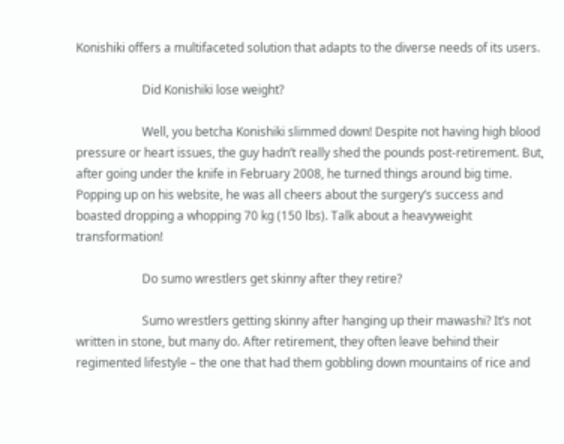Konishiki offers a multifaceted solution that adapts to the diverse needs of its users.

                      Did Konishiki lose weight?

                      Well, you betcha Konishiki slimmed down! Despite not having high blood pressure or heart issues, the guy hadn’t really shed the pounds post-retirement. But, after going under the knife in February 2008, he turned things around big time. Popping up on his website, he was all cheers about the surgery’s success and boasted dropping a whopping 70 kg (150 lbs). Talk about a heavyweight transformation!

                      Do sumo wrestlers get skinny after they retire?

                      Sumo wrestlers getting skinny after hanging up their mawashi? It’s not written in stone, but many do. After retirement, they often leave behind their regimented lifestyle – the one that had them gobbling down mountains of rice and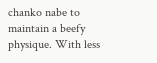chanko nabe to maintain a beefy physique. With less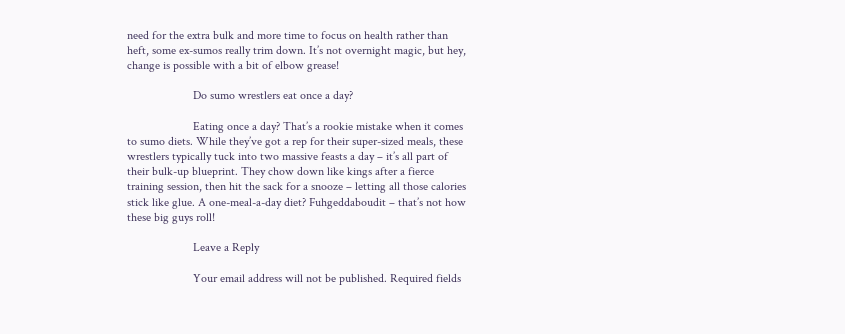need for the extra bulk and more time to focus on health rather than heft, some ex-sumos really trim down. It’s not overnight magic, but hey, change is possible with a bit of elbow grease!

                      Do sumo wrestlers eat once a day?

                      Eating once a day? That’s a rookie mistake when it comes to sumo diets. While they’ve got a rep for their super-sized meals, these wrestlers typically tuck into two massive feasts a day – it’s all part of their bulk-up blueprint. They chow down like kings after a fierce training session, then hit the sack for a snooze – letting all those calories stick like glue. A one-meal-a-day diet? Fuhgeddaboudit – that’s not how these big guys roll!

                      Leave a Reply

                      Your email address will not be published. Required fields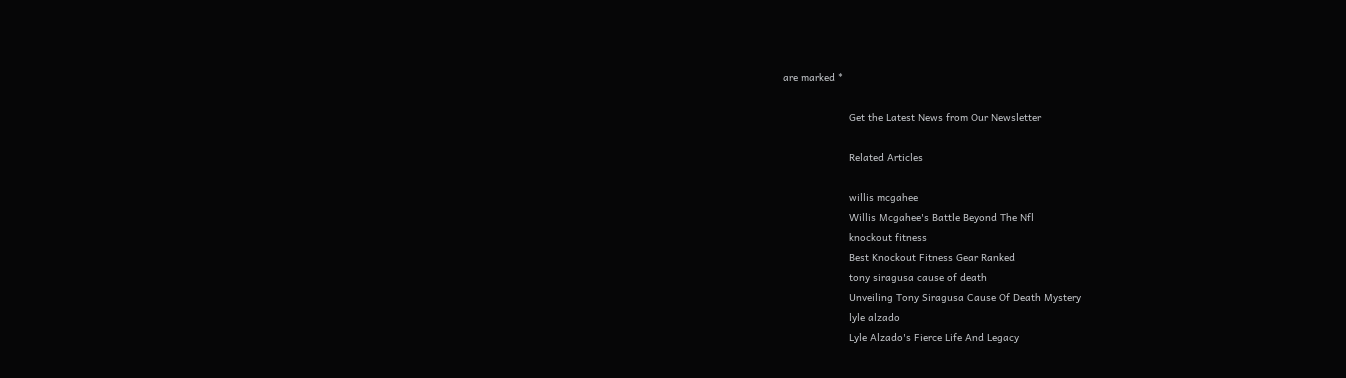are marked *

                      Get the Latest News from Our Newsletter

                      Related Articles

                      willis mcgahee
                      Willis Mcgahee's Battle Beyond The Nfl
                      knockout fitness
                      Best Knockout Fitness Gear Ranked
                      tony siragusa cause of death
                      Unveiling Tony Siragusa Cause Of Death Mystery
                      lyle alzado
                      Lyle Alzado's Fierce Life And Legacy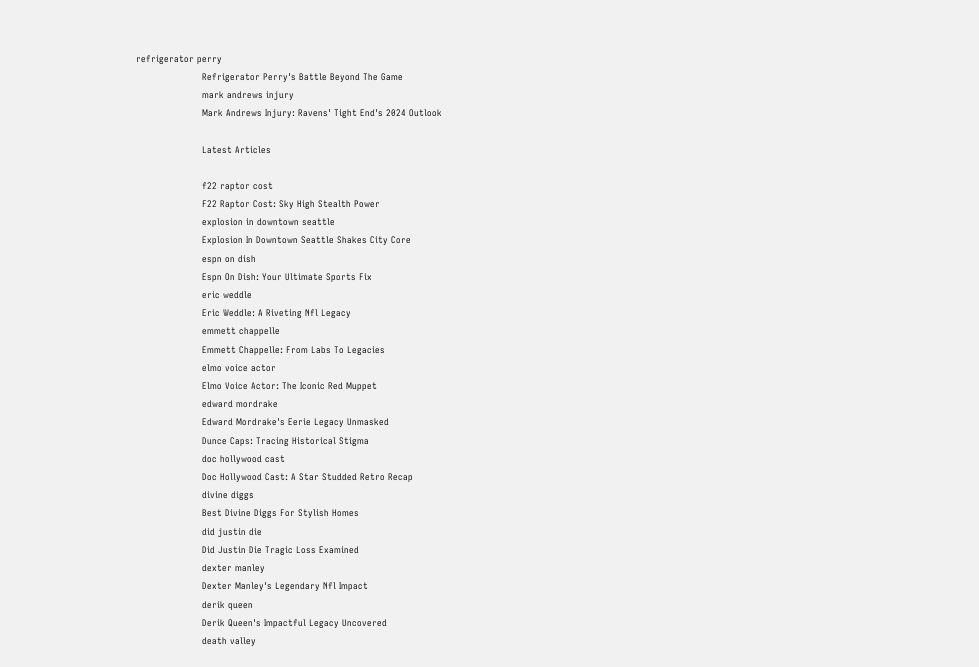refrigerator perry
                      Refrigerator Perry's Battle Beyond The Game
                      mark andrews injury
                      Mark Andrews Injury: Ravens' Tight End's 2024 Outlook

                      Latest Articles

                      f22 raptor cost
                      F22 Raptor Cost: Sky High Stealth Power
                      explosion in downtown seattle
                      Explosion In Downtown Seattle Shakes City Core
                      espn on dish
                      Espn On Dish: Your Ultimate Sports Fix
                      eric weddle
                      Eric Weddle: A Riveting Nfl Legacy
                      emmett chappelle
                      Emmett Chappelle: From Labs To Legacies
                      elmo voice actor
                      Elmo Voice Actor: The Iconic Red Muppet
                      edward mordrake
                      Edward Mordrake's Eerie Legacy Unmasked
                      Dunce Caps: Tracing Historical Stigma
                      doc hollywood cast
                      Doc Hollywood Cast: A Star Studded Retro Recap
                      divine diggs
                      Best Divine Diggs For Stylish Homes
                      did justin die
                      Did Justin Die Tragic Loss Examined
                      dexter manley
                      Dexter Manley's Legendary Nfl Impact
                      derik queen
                      Derik Queen's Impactful Legacy Uncovered
                      death valley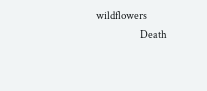wildflowers
                      Death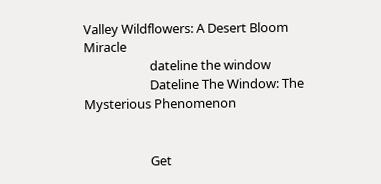Valley Wildflowers: A Desert Bloom Miracle
                      dateline the window
                      Dateline The Window: The Mysterious Phenomenon


                      Get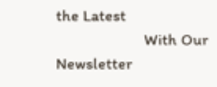the Latest
                      With Our Newsletter